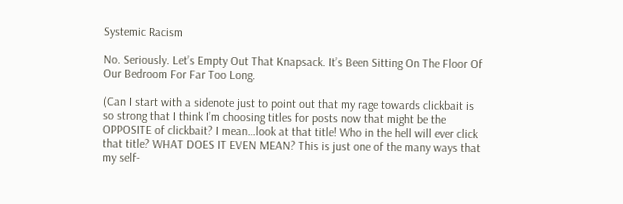Systemic Racism

No. Seriously. Let’s Empty Out That Knapsack. It’s Been Sitting On The Floor Of Our Bedroom For Far Too Long.

(Can I start with a sidenote just to point out that my rage towards clickbait is so strong that I think I’m choosing titles for posts now that might be the OPPOSITE of clickbait? I mean…look at that title! Who in the hell will ever click that title? WHAT DOES IT EVEN MEAN? This is just one of the many ways that my self-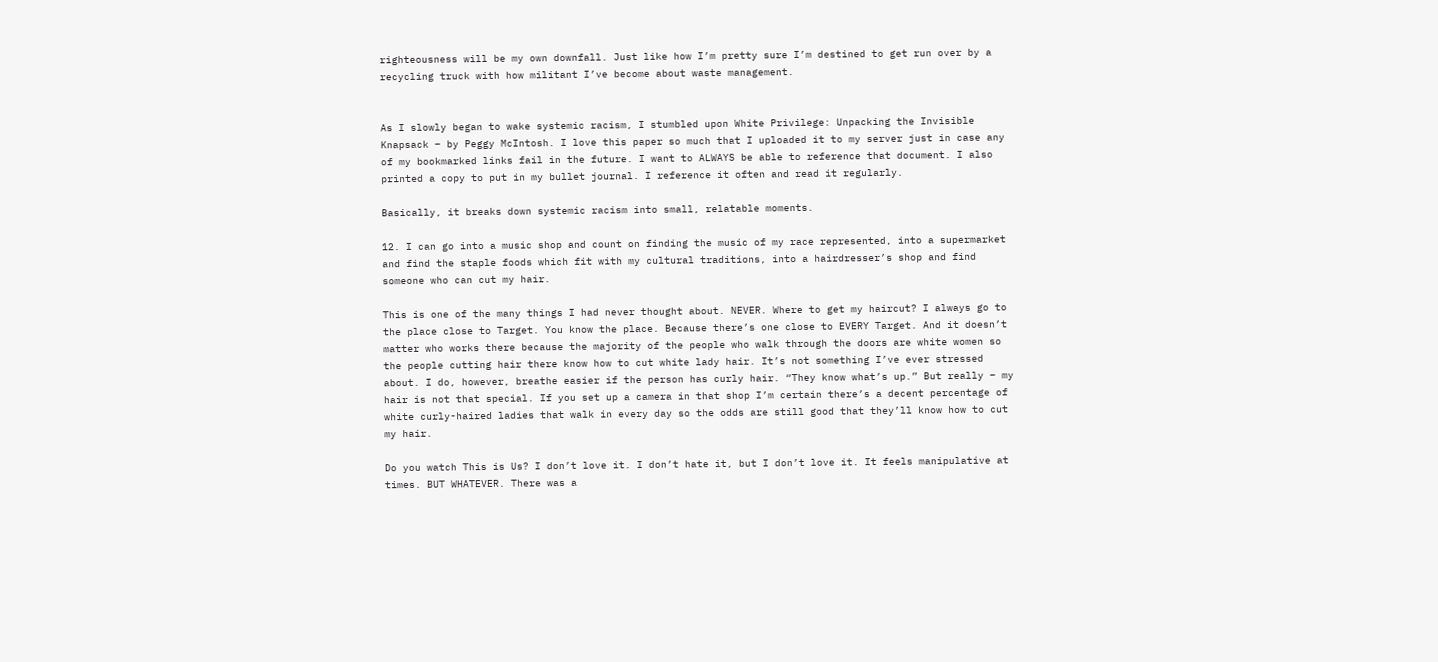righteousness will be my own downfall. Just like how I’m pretty sure I’m destined to get run over by a recycling truck with how militant I’ve become about waste management.


As I slowly began to wake systemic racism, I stumbled upon White Privilege: Unpacking the Invisible Knapsack – by Peggy McIntosh. I love this paper so much that I uploaded it to my server just in case any of my bookmarked links fail in the future. I want to ALWAYS be able to reference that document. I also printed a copy to put in my bullet journal. I reference it often and read it regularly.

Basically, it breaks down systemic racism into small, relatable moments.

12. I can go into a music shop and count on finding the music of my race represented, into a supermarket and find the staple foods which fit with my cultural traditions, into a hairdresser’s shop and find someone who can cut my hair.

This is one of the many things I had never thought about. NEVER. Where to get my haircut? I always go to the place close to Target. You know the place. Because there’s one close to EVERY Target. And it doesn’t matter who works there because the majority of the people who walk through the doors are white women so the people cutting hair there know how to cut white lady hair. It’s not something I’ve ever stressed about. I do, however, breathe easier if the person has curly hair. “They know what’s up.” But really – my hair is not that special. If you set up a camera in that shop I’m certain there’s a decent percentage of white curly-haired ladies that walk in every day so the odds are still good that they’ll know how to cut my hair.

Do you watch This is Us? I don’t love it. I don’t hate it, but I don’t love it. It feels manipulative at times. BUT WHATEVER. There was a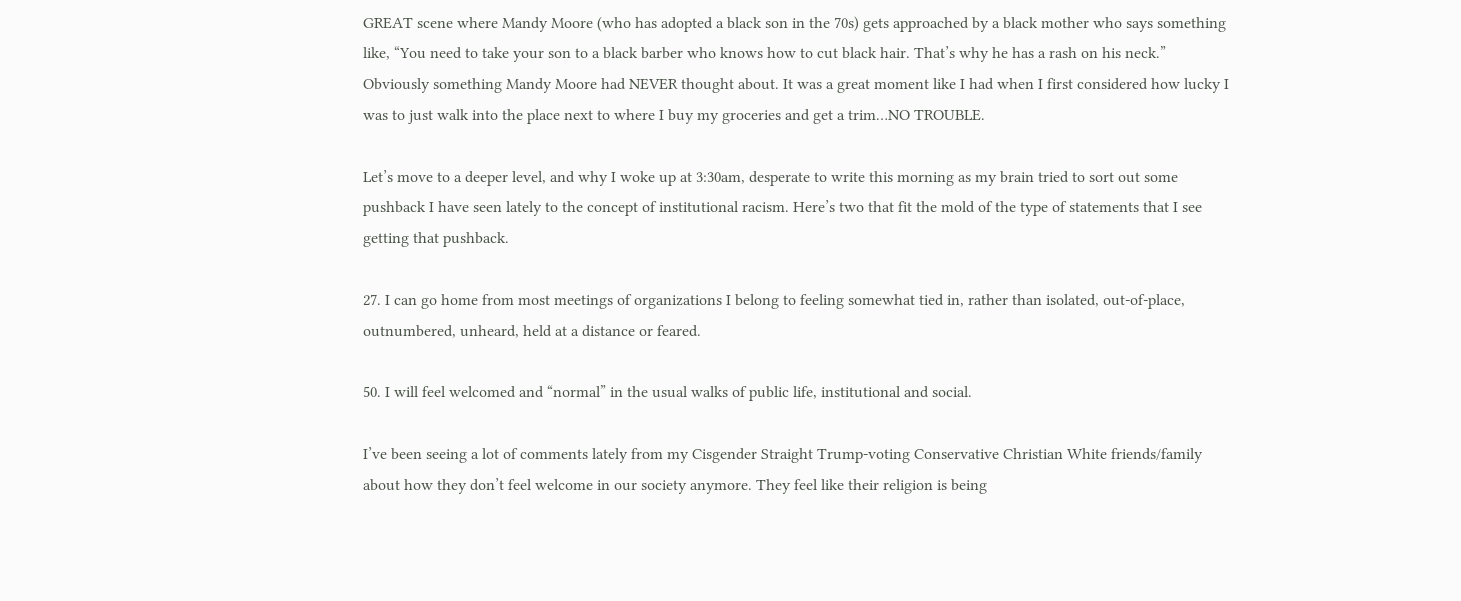GREAT scene where Mandy Moore (who has adopted a black son in the 70s) gets approached by a black mother who says something like, “You need to take your son to a black barber who knows how to cut black hair. That’s why he has a rash on his neck.” Obviously something Mandy Moore had NEVER thought about. It was a great moment like I had when I first considered how lucky I was to just walk into the place next to where I buy my groceries and get a trim…NO TROUBLE.

Let’s move to a deeper level, and why I woke up at 3:30am, desperate to write this morning as my brain tried to sort out some pushback I have seen lately to the concept of institutional racism. Here’s two that fit the mold of the type of statements that I see getting that pushback.

27. I can go home from most meetings of organizations I belong to feeling somewhat tied in, rather than isolated, out-of-place, outnumbered, unheard, held at a distance or feared.

50. I will feel welcomed and “normal” in the usual walks of public life, institutional and social.

I’ve been seeing a lot of comments lately from my Cisgender Straight Trump-voting Conservative Christian White friends/family about how they don’t feel welcome in our society anymore. They feel like their religion is being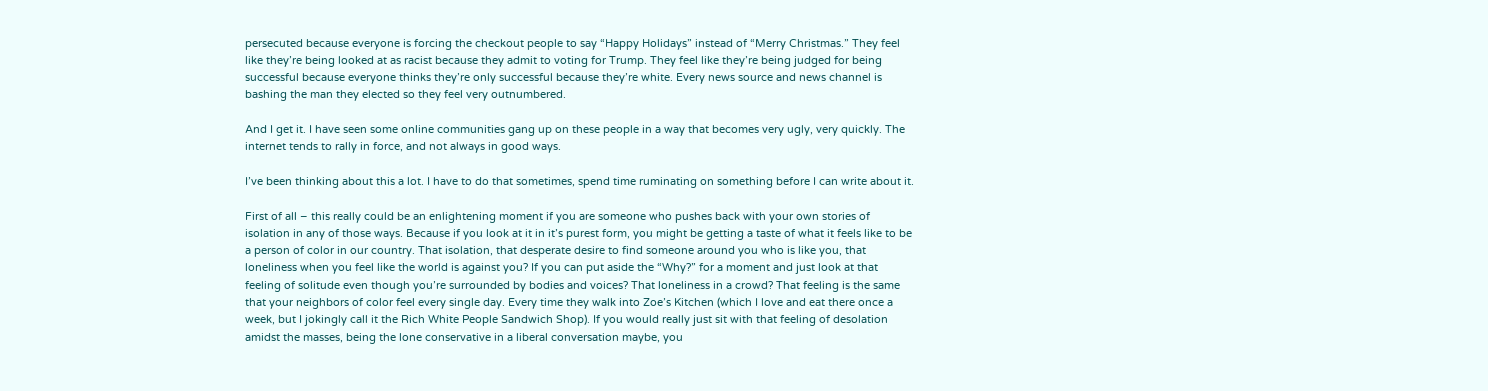persecuted because everyone is forcing the checkout people to say “Happy Holidays” instead of “Merry Christmas.” They feel like they’re being looked at as racist because they admit to voting for Trump. They feel like they’re being judged for being successful because everyone thinks they’re only successful because they’re white. Every news source and news channel is bashing the man they elected so they feel very outnumbered.

And I get it. I have seen some online communities gang up on these people in a way that becomes very ugly, very quickly. The internet tends to rally in force, and not always in good ways.

I’ve been thinking about this a lot. I have to do that sometimes, spend time ruminating on something before I can write about it.

First of all – this really could be an enlightening moment if you are someone who pushes back with your own stories of isolation in any of those ways. Because if you look at it in it’s purest form, you might be getting a taste of what it feels like to be a person of color in our country. That isolation, that desperate desire to find someone around you who is like you, that loneliness when you feel like the world is against you? If you can put aside the “Why?” for a moment and just look at that feeling of solitude even though you’re surrounded by bodies and voices? That loneliness in a crowd? That feeling is the same that your neighbors of color feel every single day. Every time they walk into Zoe’s Kitchen (which I love and eat there once a week, but I jokingly call it the Rich White People Sandwich Shop). If you would really just sit with that feeling of desolation amidst the masses, being the lone conservative in a liberal conversation maybe, you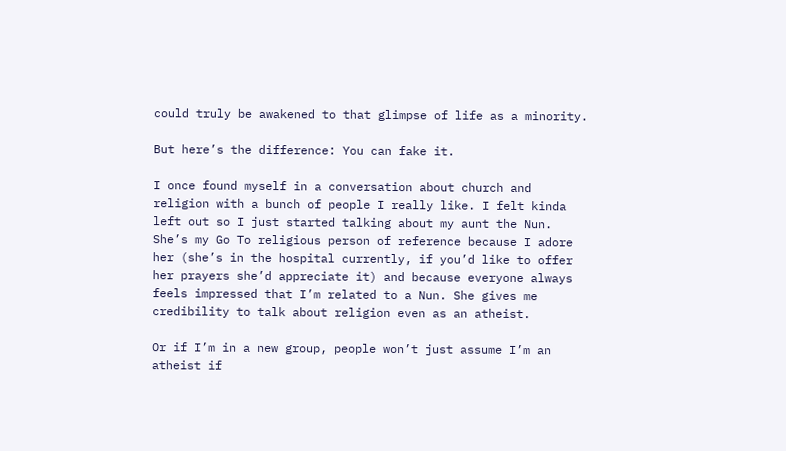could truly be awakened to that glimpse of life as a minority.

But here’s the difference: You can fake it.

I once found myself in a conversation about church and religion with a bunch of people I really like. I felt kinda left out so I just started talking about my aunt the Nun. She’s my Go To religious person of reference because I adore her (she’s in the hospital currently, if you’d like to offer her prayers she’d appreciate it) and because everyone always feels impressed that I’m related to a Nun. She gives me credibility to talk about religion even as an atheist.

Or if I’m in a new group, people won’t just assume I’m an atheist if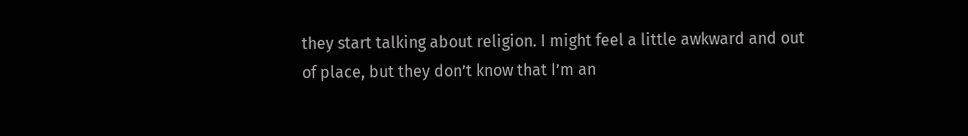they start talking about religion. I might feel a little awkward and out of place, but they don’t know that I’m an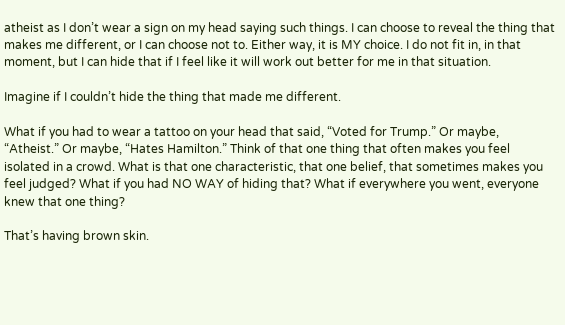atheist as I don’t wear a sign on my head saying such things. I can choose to reveal the thing that makes me different, or I can choose not to. Either way, it is MY choice. I do not fit in, in that moment, but I can hide that if I feel like it will work out better for me in that situation.

Imagine if I couldn’t hide the thing that made me different.

What if you had to wear a tattoo on your head that said, “Voted for Trump.” Or maybe, “Atheist.” Or maybe, “Hates Hamilton.” Think of that one thing that often makes you feel isolated in a crowd. What is that one characteristic, that one belief, that sometimes makes you feel judged? What if you had NO WAY of hiding that? What if everywhere you went, everyone knew that one thing?

That’s having brown skin.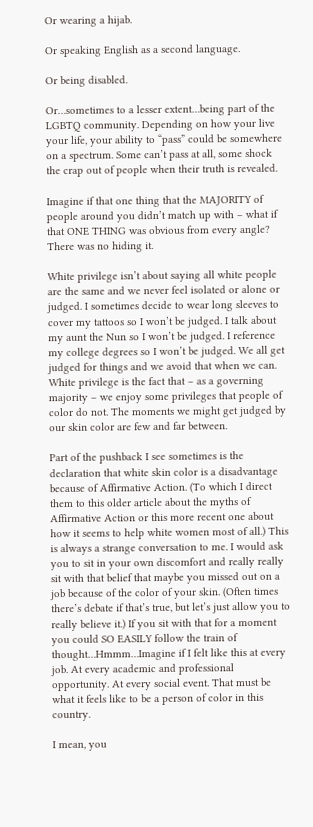Or wearing a hijab.

Or speaking English as a second language.

Or being disabled.

Or…sometimes to a lesser extent…being part of the LGBTQ community. Depending on how your live your life, your ability to “pass” could be somewhere on a spectrum. Some can’t pass at all, some shock the crap out of people when their truth is revealed.

Imagine if that one thing that the MAJORITY of people around you didn’t match up with – what if that ONE THING was obvious from every angle? There was no hiding it.

White privilege isn’t about saying all white people are the same and we never feel isolated or alone or judged. I sometimes decide to wear long sleeves to cover my tattoos so I won’t be judged. I talk about my aunt the Nun so I won’t be judged. I reference my college degrees so I won’t be judged. We all get judged for things and we avoid that when we can. White privilege is the fact that – as a governing majority – we enjoy some privileges that people of color do not. The moments we might get judged by our skin color are few and far between.

Part of the pushback I see sometimes is the declaration that white skin color is a disadvantage because of Affirmative Action. (To which I direct them to this older article about the myths of Affirmative Action or this more recent one about how it seems to help white women most of all.) This is always a strange conversation to me. I would ask you to sit in your own discomfort and really really sit with that belief that maybe you missed out on a job because of the color of your skin. (Often times there’s debate if that’s true, but let’s just allow you to really believe it.) If you sit with that for a moment you could SO EASILY follow the train of thought…Hmmm…Imagine if I felt like this at every job. At every academic and professional opportunity. At every social event. That must be what it feels like to be a person of color in this country.

I mean, you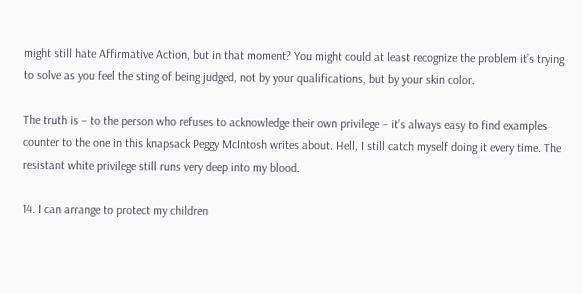might still hate Affirmative Action, but in that moment? You might could at least recognize the problem it’s trying to solve as you feel the sting of being judged, not by your qualifications, but by your skin color.

The truth is – to the person who refuses to acknowledge their own privilege – it’s always easy to find examples counter to the one in this knapsack Peggy McIntosh writes about. Hell, I still catch myself doing it every time. The resistant white privilege still runs very deep into my blood.

14. I can arrange to protect my children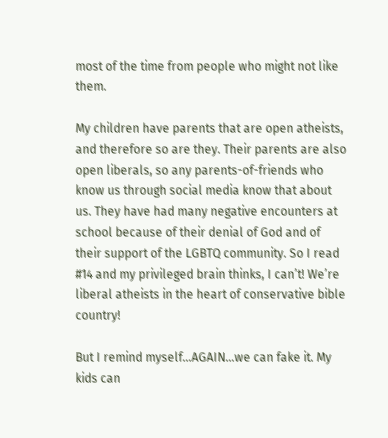most of the time from people who might not like them.

My children have parents that are open atheists, and therefore so are they. Their parents are also open liberals, so any parents-of-friends who know us through social media know that about us. They have had many negative encounters at school because of their denial of God and of their support of the LGBTQ community. So I read #14 and my privileged brain thinks, I can’t! We’re liberal atheists in the heart of conservative bible country!

But I remind myself…AGAIN…we can fake it. My kids can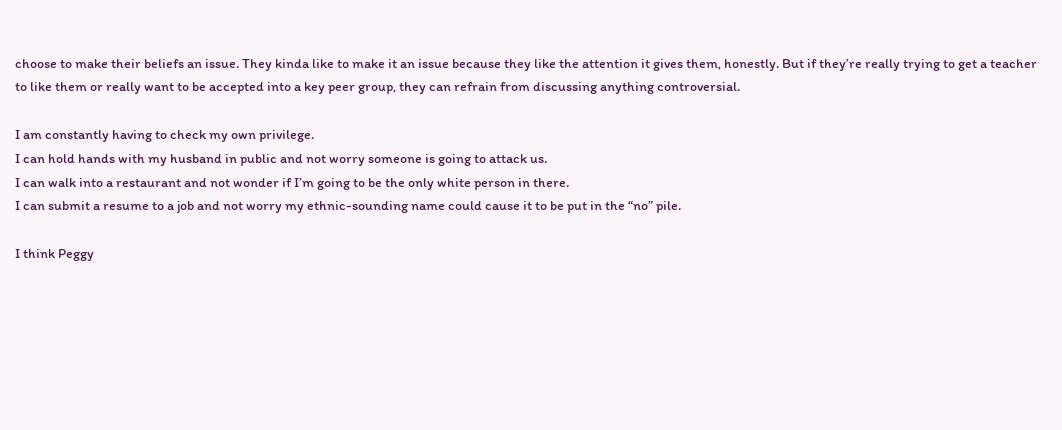choose to make their beliefs an issue. They kinda like to make it an issue because they like the attention it gives them, honestly. But if they’re really trying to get a teacher to like them or really want to be accepted into a key peer group, they can refrain from discussing anything controversial.

I am constantly having to check my own privilege.
I can hold hands with my husband in public and not worry someone is going to attack us.
I can walk into a restaurant and not wonder if I’m going to be the only white person in there.
I can submit a resume to a job and not worry my ethnic-sounding name could cause it to be put in the “no” pile.

I think Peggy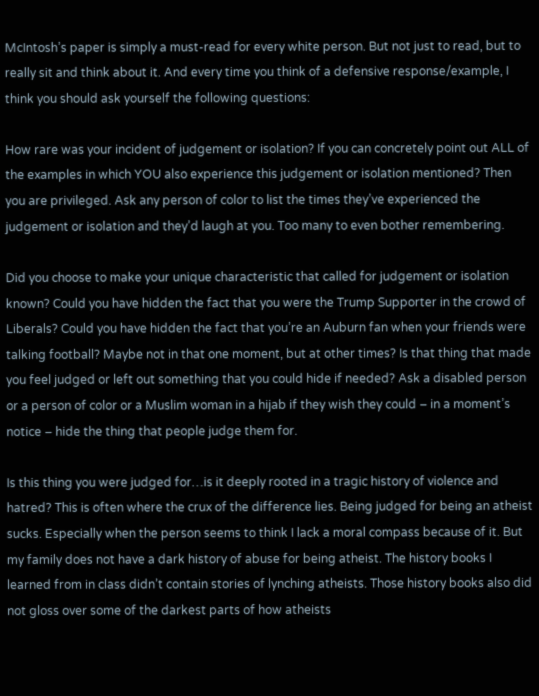McIntosh’s paper is simply a must-read for every white person. But not just to read, but to really sit and think about it. And every time you think of a defensive response/example, I think you should ask yourself the following questions:

How rare was your incident of judgement or isolation? If you can concretely point out ALL of the examples in which YOU also experience this judgement or isolation mentioned? Then you are privileged. Ask any person of color to list the times they’ve experienced the judgement or isolation and they’d laugh at you. Too many to even bother remembering.

Did you choose to make your unique characteristic that called for judgement or isolation known? Could you have hidden the fact that you were the Trump Supporter in the crowd of Liberals? Could you have hidden the fact that you’re an Auburn fan when your friends were talking football? Maybe not in that one moment, but at other times? Is that thing that made you feel judged or left out something that you could hide if needed? Ask a disabled person or a person of color or a Muslim woman in a hijab if they wish they could – in a moment’s notice – hide the thing that people judge them for.

Is this thing you were judged for…is it deeply rooted in a tragic history of violence and hatred? This is often where the crux of the difference lies. Being judged for being an atheist sucks. Especially when the person seems to think I lack a moral compass because of it. But my family does not have a dark history of abuse for being atheist. The history books I learned from in class didn’t contain stories of lynching atheists. Those history books also did not gloss over some of the darkest parts of how atheists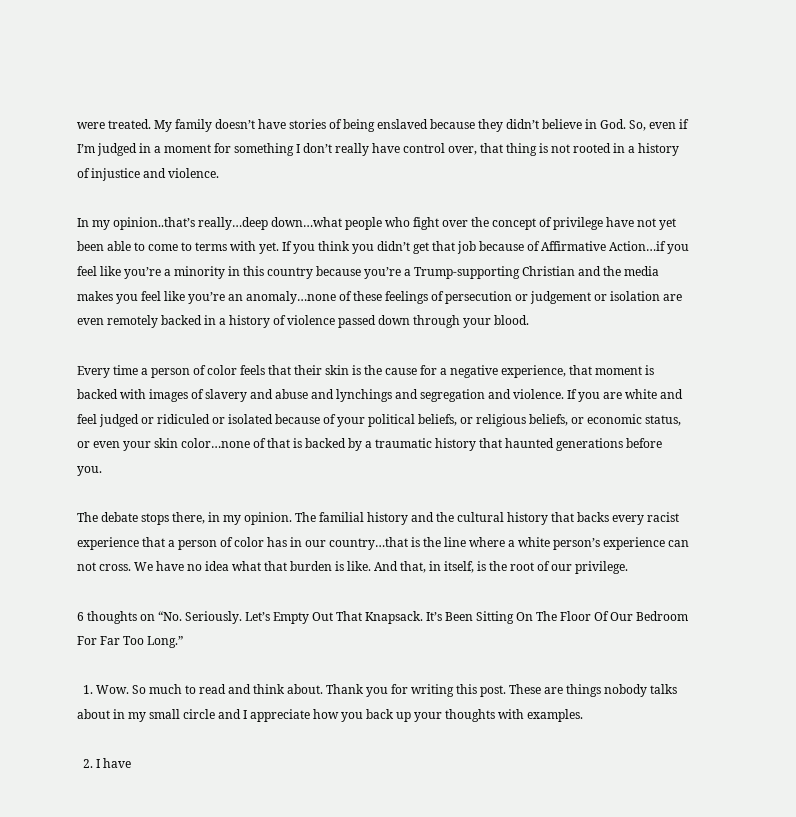were treated. My family doesn’t have stories of being enslaved because they didn’t believe in God. So, even if I’m judged in a moment for something I don’t really have control over, that thing is not rooted in a history of injustice and violence.

In my opinion..that’s really…deep down…what people who fight over the concept of privilege have not yet been able to come to terms with yet. If you think you didn’t get that job because of Affirmative Action…if you feel like you’re a minority in this country because you’re a Trump-supporting Christian and the media makes you feel like you’re an anomaly…none of these feelings of persecution or judgement or isolation are even remotely backed in a history of violence passed down through your blood.

Every time a person of color feels that their skin is the cause for a negative experience, that moment is backed with images of slavery and abuse and lynchings and segregation and violence. If you are white and feel judged or ridiculed or isolated because of your political beliefs, or religious beliefs, or economic status, or even your skin color…none of that is backed by a traumatic history that haunted generations before you.

The debate stops there, in my opinion. The familial history and the cultural history that backs every racist experience that a person of color has in our country…that is the line where a white person’s experience can not cross. We have no idea what that burden is like. And that, in itself, is the root of our privilege.

6 thoughts on “No. Seriously. Let’s Empty Out That Knapsack. It’s Been Sitting On The Floor Of Our Bedroom For Far Too Long.”

  1. Wow. So much to read and think about. Thank you for writing this post. These are things nobody talks about in my small circle and I appreciate how you back up your thoughts with examples.

  2. I have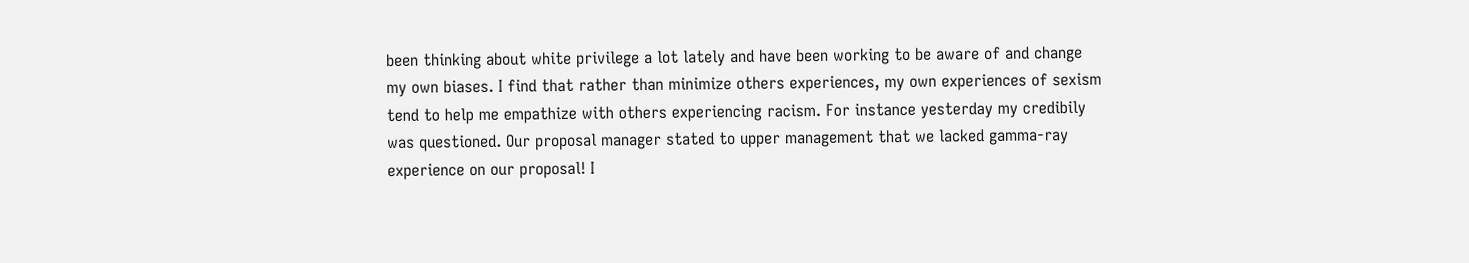been thinking about white privilege a lot lately and have been working to be aware of and change my own biases. I find that rather than minimize others experiences, my own experiences of sexism tend to help me empathize with others experiencing racism. For instance yesterday my credibily was questioned. Our proposal manager stated to upper management that we lacked gamma-ray experience on our proposal! I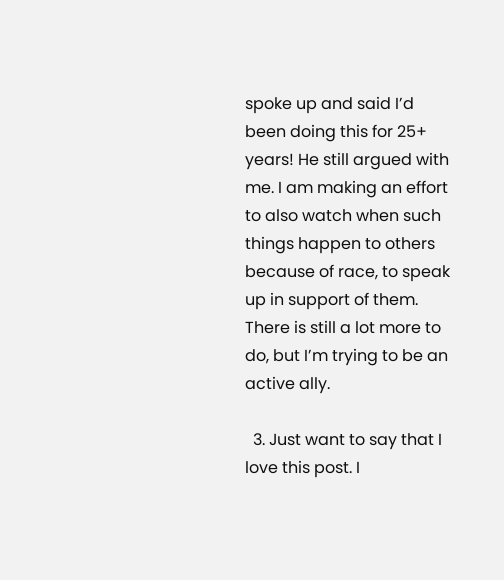spoke up and said I’d been doing this for 25+ years! He still argued with me. I am making an effort to also watch when such things happen to others because of race, to speak up in support of them. There is still a lot more to do, but I’m trying to be an active ally.

  3. Just want to say that I love this post. I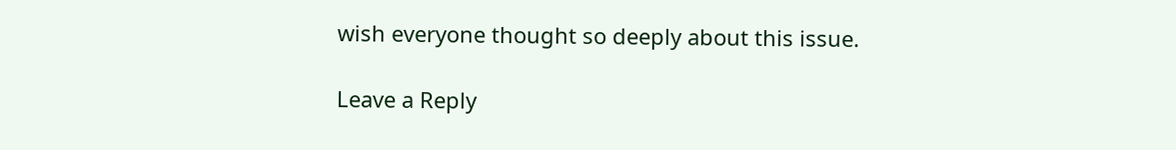wish everyone thought so deeply about this issue.

Leave a Reply